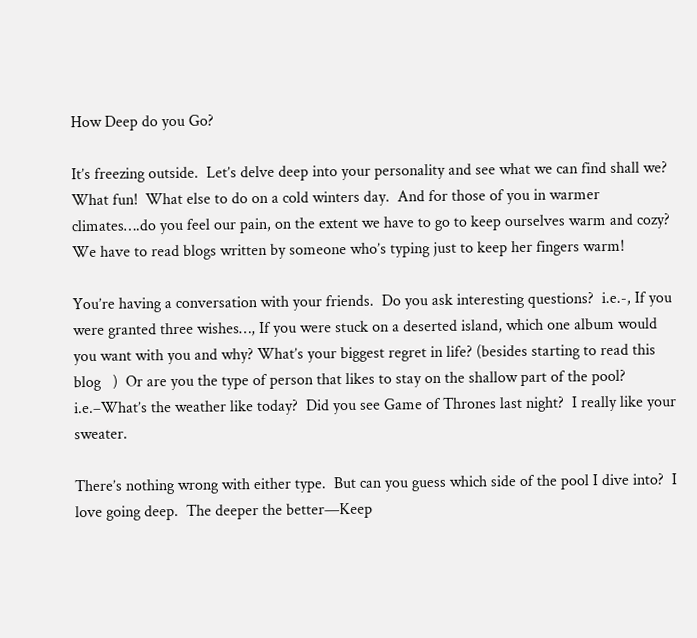How Deep do you Go?

It’s freezing outside.  Let’s delve deep into your personality and see what we can find shall we?  What fun!  What else to do on a cold winters day.  And for those of you in warmer climates….do you feel our pain, on the extent we have to go to keep ourselves warm and cozy? We have to read blogs written by someone who’s typing just to keep her fingers warm!

You’re having a conversation with your friends.  Do you ask interesting questions?  i.e.-, If you were granted three wishes…, If you were stuck on a deserted island, which one album would you want with you and why? What’s your biggest regret in life? (besides starting to read this blog   )  Or are you the type of person that likes to stay on the shallow part of the pool?  i.e.–What’s the weather like today?  Did you see Game of Thrones last night?  I really like your sweater.

There’s nothing wrong with either type.  But can you guess which side of the pool I dive into?  I love going deep.  The deeper the better—Keep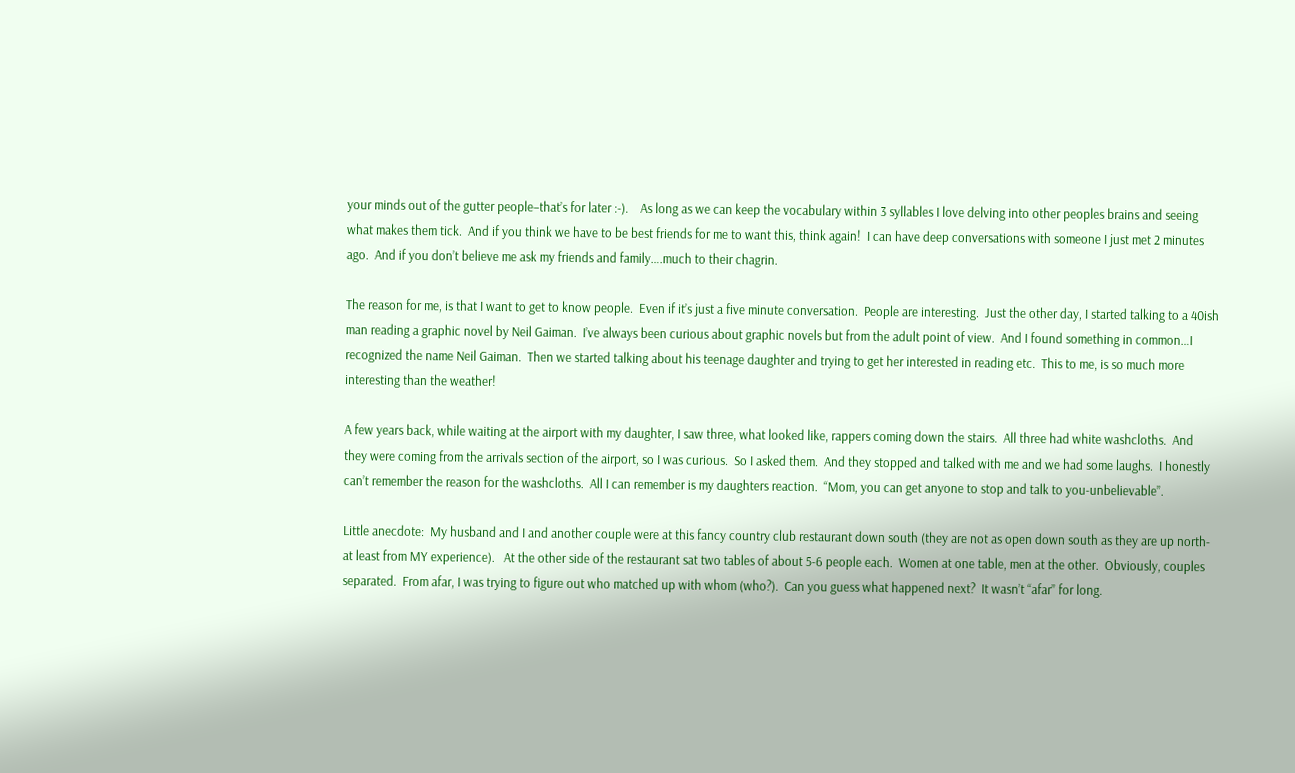your minds out of the gutter people–that’s for later :-).    As long as we can keep the vocabulary within 3 syllables I love delving into other peoples brains and seeing what makes them tick.  And if you think we have to be best friends for me to want this, think again!  I can have deep conversations with someone I just met 2 minutes ago.  And if you don’t believe me ask my friends and family….much to their chagrin.

The reason for me, is that I want to get to know people.  Even if it’s just a five minute conversation.  People are interesting.  Just the other day, I started talking to a 40ish man reading a graphic novel by Neil Gaiman.  I’ve always been curious about graphic novels but from the adult point of view.  And I found something in common…I recognized the name Neil Gaiman.  Then we started talking about his teenage daughter and trying to get her interested in reading etc.  This to me, is so much more interesting than the weather!

A few years back, while waiting at the airport with my daughter, I saw three, what looked like, rappers coming down the stairs.  All three had white washcloths.  And they were coming from the arrivals section of the airport, so I was curious.  So I asked them.  And they stopped and talked with me and we had some laughs.  I honestly can’t remember the reason for the washcloths.  All I can remember is my daughters reaction.  “Mom, you can get anyone to stop and talk to you-unbelievable”.

Little anecdote:  My husband and I and another couple were at this fancy country club restaurant down south (they are not as open down south as they are up north-at least from MY experience).   At the other side of the restaurant sat two tables of about 5-6 people each.  Women at one table, men at the other.  Obviously, couples separated.  From afar, I was trying to figure out who matched up with whom (who?).  Can you guess what happened next?  It wasn’t “afar” for long.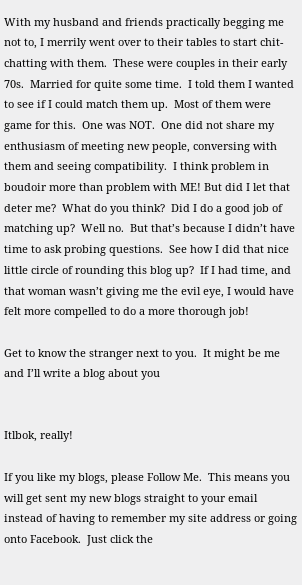With my husband and friends practically begging me not to, I merrily went over to their tables to start chit-chatting with them.  These were couples in their early 70s.  Married for quite some time.  I told them I wanted to see if I could match them up.  Most of them were game for this.  One was NOT.  One did not share my enthusiasm of meeting new people, conversing with them and seeing compatibility.  I think problem in boudoir more than problem with ME! But did I let that deter me?  What do you think?  Did I do a good job of matching up?  Well no.  But that’s because I didn’t have time to ask probing questions.  See how I did that nice little circle of rounding this blog up?  If I had time, and that woman wasn’t giving me the evil eye, I would have felt more compelled to do a more thorough job!

Get to know the stranger next to you.  It might be me and I’ll write a blog about you


Itlbok, really!

If you like my blogs, please Follow Me.  This means you will get sent my new blogs straight to your email instead of having to remember my site address or going onto Facebook.  Just click the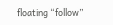floating “follow”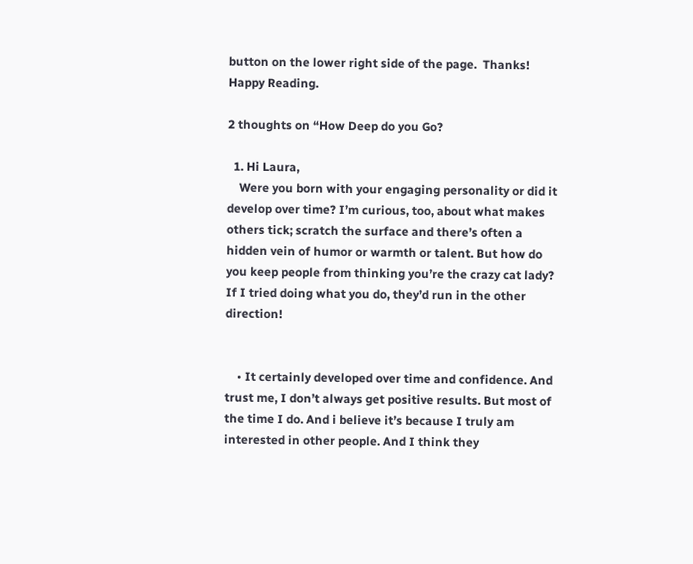button on the lower right side of the page.  Thanks!  Happy Reading.

2 thoughts on “How Deep do you Go?

  1. Hi Laura,
    Were you born with your engaging personality or did it develop over time? I’m curious, too, about what makes others tick; scratch the surface and there’s often a hidden vein of humor or warmth or talent. But how do you keep people from thinking you’re the crazy cat lady? If I tried doing what you do, they’d run in the other direction!


    • It certainly developed over time and confidence. And trust me, I don’t always get positive results. But most of the time I do. And i believe it’s because I truly am interested in other people. And I think they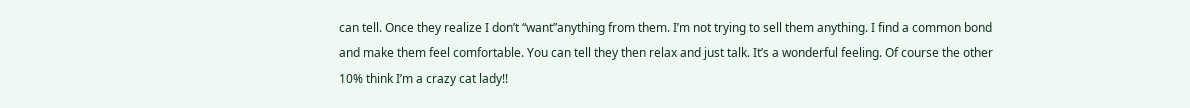can tell. Once they realize I don’t “want”anything from them. I’m not trying to sell them anything. I find a common bond and make them feel comfortable. You can tell they then relax and just talk. It’s a wonderful feeling. Of course the other 10% think I’m a crazy cat lady!!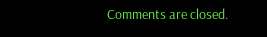Comments are closed.